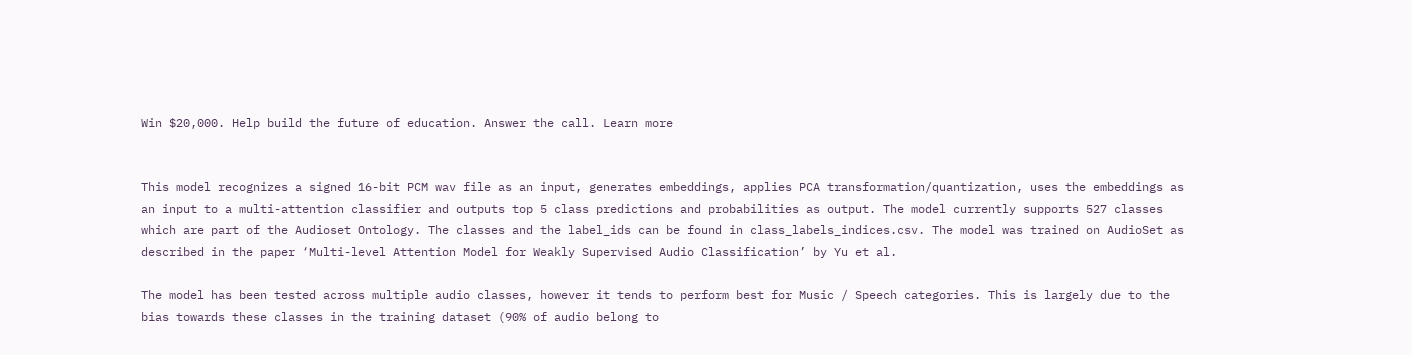Win $20,000. Help build the future of education. Answer the call. Learn more


This model recognizes a signed 16-bit PCM wav file as an input, generates embeddings, applies PCA transformation/quantization, uses the embeddings as an input to a multi-attention classifier and outputs top 5 class predictions and probabilities as output. The model currently supports 527 classes which are part of the Audioset Ontology. The classes and the label_ids can be found in class_labels_indices.csv. The model was trained on AudioSet as described in the paper ‘Multi-level Attention Model for Weakly Supervised Audio Classification’ by Yu et al.

The model has been tested across multiple audio classes, however it tends to perform best for Music / Speech categories. This is largely due to the bias towards these classes in the training dataset (90% of audio belong to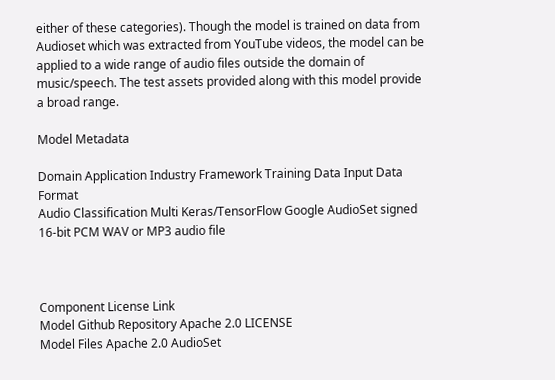either of these categories). Though the model is trained on data from Audioset which was extracted from YouTube videos, the model can be applied to a wide range of audio files outside the domain of music/speech. The test assets provided along with this model provide a broad range.

Model Metadata

Domain Application Industry Framework Training Data Input Data Format
Audio Classification Multi Keras/TensorFlow Google AudioSet signed 16-bit PCM WAV or MP3 audio file



Component License Link
Model Github Repository Apache 2.0 LICENSE
Model Files Apache 2.0 AudioSet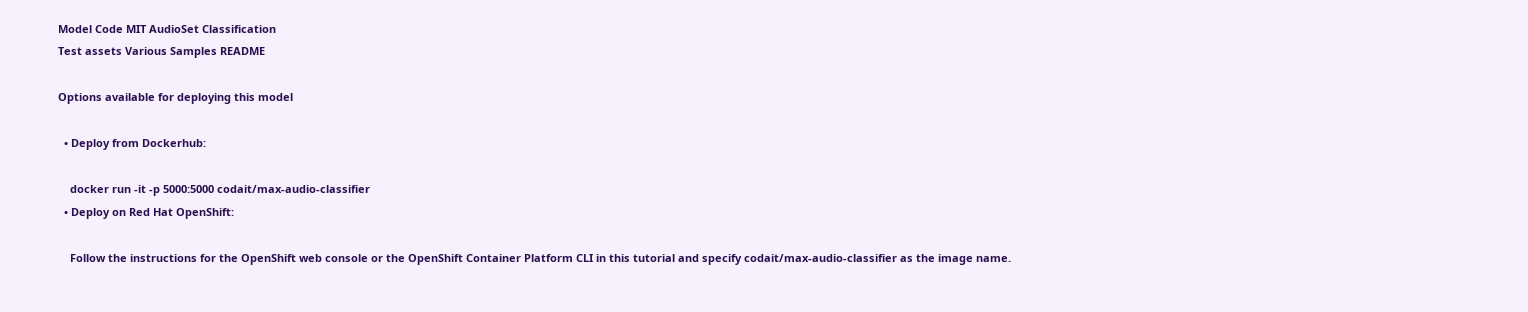Model Code MIT AudioSet Classification
Test assets Various Samples README

Options available for deploying this model

  • Deploy from Dockerhub:

    docker run -it -p 5000:5000 codait/max-audio-classifier
  • Deploy on Red Hat OpenShift:

    Follow the instructions for the OpenShift web console or the OpenShift Container Platform CLI in this tutorial and specify codait/max-audio-classifier as the image name.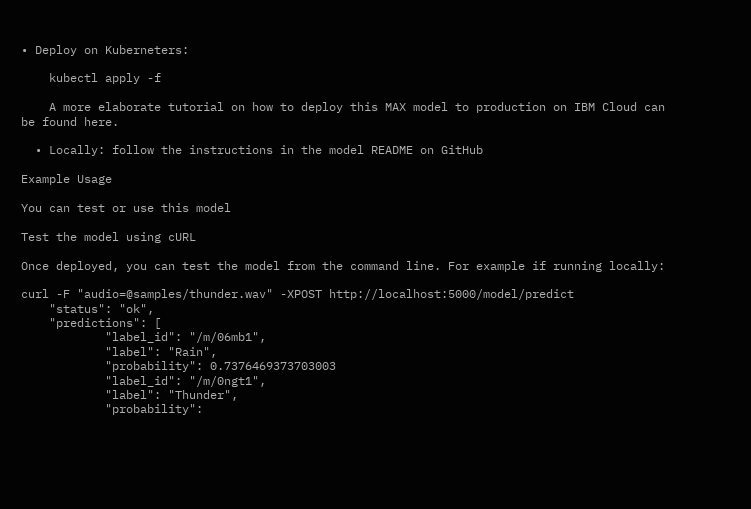• Deploy on Kuberneters:

    kubectl apply -f

    A more elaborate tutorial on how to deploy this MAX model to production on IBM Cloud can be found here.

  • Locally: follow the instructions in the model README on GitHub

Example Usage

You can test or use this model

Test the model using cURL

Once deployed, you can test the model from the command line. For example if running locally:

curl -F "audio=@samples/thunder.wav" -XPOST http://localhost:5000/model/predict
    "status": "ok",
    "predictions": [
            "label_id": "/m/06mb1",
            "label": "Rain",
            "probability": 0.7376469373703003
            "label_id": "/m/0ngt1",
            "label": "Thunder",
            "probability":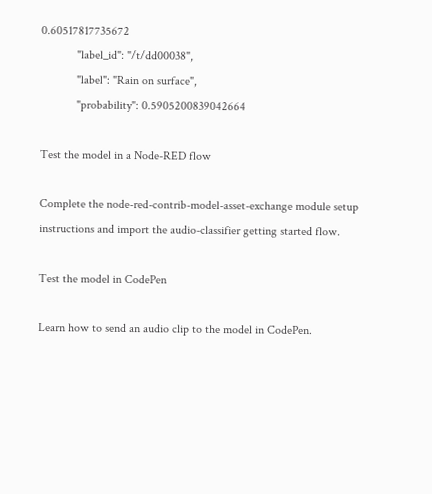0.60517817735672
            "label_id": "/t/dd00038",
            "label": "Rain on surface",
            "probability": 0.5905200839042664

Test the model in a Node-RED flow

Complete the node-red-contrib-model-asset-exchange module setup instructions and import the audio-classifier getting started flow.

Test the model in CodePen

Learn how to send an audio clip to the model in CodePen.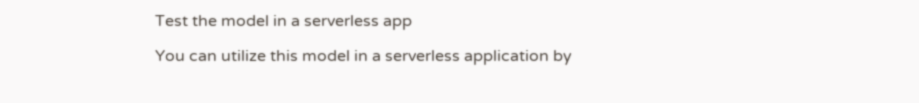Test the model in a serverless app

You can utilize this model in a serverless application by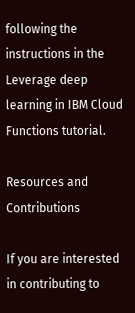following the instructions in the Leverage deep learning in IBM Cloud Functions tutorial.

Resources and Contributions

If you are interested in contributing to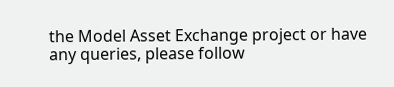the Model Asset Exchange project or have any queries, please follow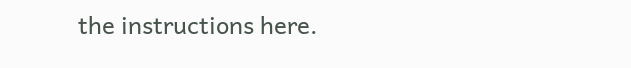the instructions here.